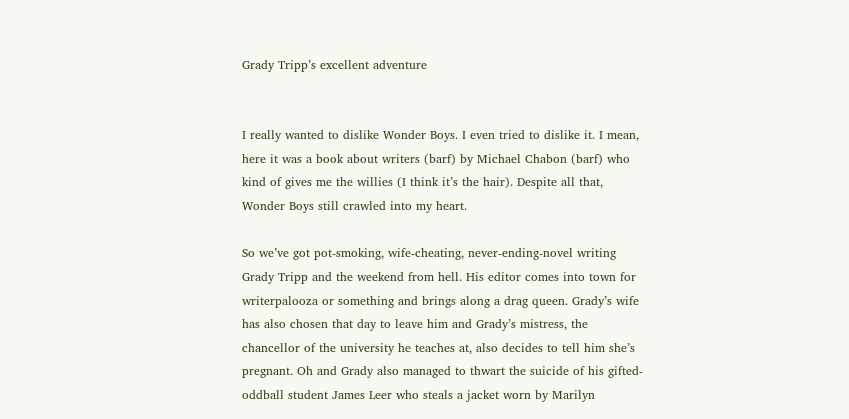Grady Tripp’s excellent adventure


I really wanted to dislike Wonder Boys. I even tried to dislike it. I mean, here it was a book about writers (barf) by Michael Chabon (barf) who kind of gives me the willies (I think it’s the hair). Despite all that, Wonder Boys still crawled into my heart.

So we’ve got pot-smoking, wife-cheating, never-ending-novel writing Grady Tripp and the weekend from hell. His editor comes into town for writerpalooza or something and brings along a drag queen. Grady’s wife has also chosen that day to leave him and Grady’s mistress, the chancellor of the university he teaches at, also decides to tell him she’s pregnant. Oh and Grady also managed to thwart the suicide of his gifted-oddball student James Leer who steals a jacket worn by Marilyn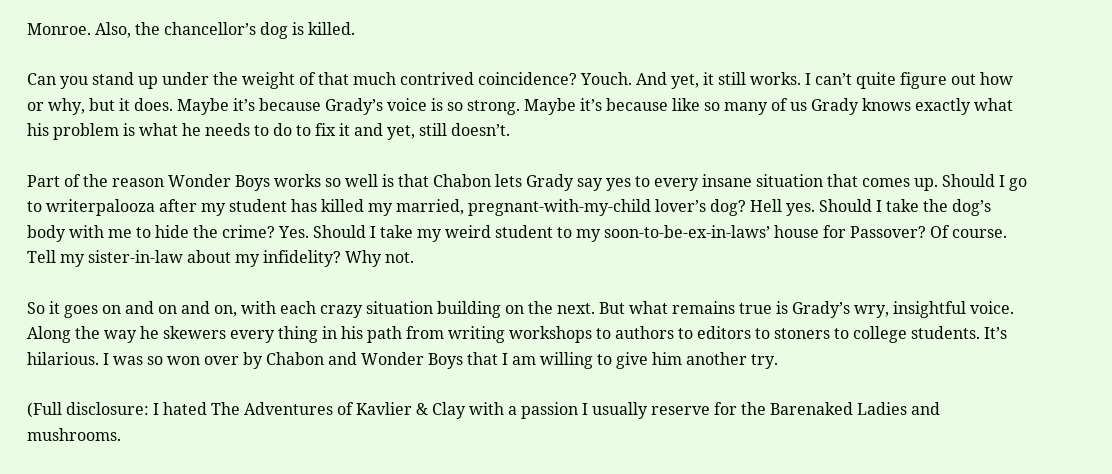Monroe. Also, the chancellor’s dog is killed.

Can you stand up under the weight of that much contrived coincidence? Youch. And yet, it still works. I can’t quite figure out how or why, but it does. Maybe it’s because Grady’s voice is so strong. Maybe it’s because like so many of us Grady knows exactly what his problem is what he needs to do to fix it and yet, still doesn’t.

Part of the reason Wonder Boys works so well is that Chabon lets Grady say yes to every insane situation that comes up. Should I go to writerpalooza after my student has killed my married, pregnant-with-my-child lover’s dog? Hell yes. Should I take the dog’s body with me to hide the crime? Yes. Should I take my weird student to my soon-to-be-ex-in-laws’ house for Passover? Of course. Tell my sister-in-law about my infidelity? Why not.

So it goes on and on and on, with each crazy situation building on the next. But what remains true is Grady’s wry, insightful voice. Along the way he skewers every thing in his path from writing workshops to authors to editors to stoners to college students. It’s hilarious. I was so won over by Chabon and Wonder Boys that I am willing to give him another try.

(Full disclosure: I hated The Adventures of Kavlier & Clay with a passion I usually reserve for the Barenaked Ladies and mushrooms.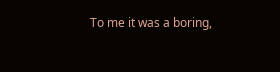To me it was a boring,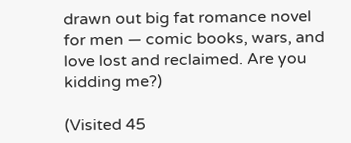drawn out big fat romance novel for men — comic books, wars, and love lost and reclaimed. Are you kidding me?)

(Visited 45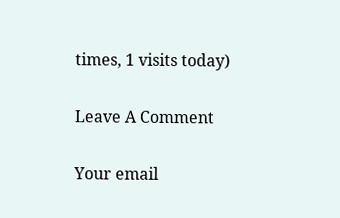times, 1 visits today)

Leave A Comment

Your email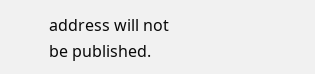address will not be published.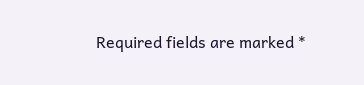Required fields are marked *